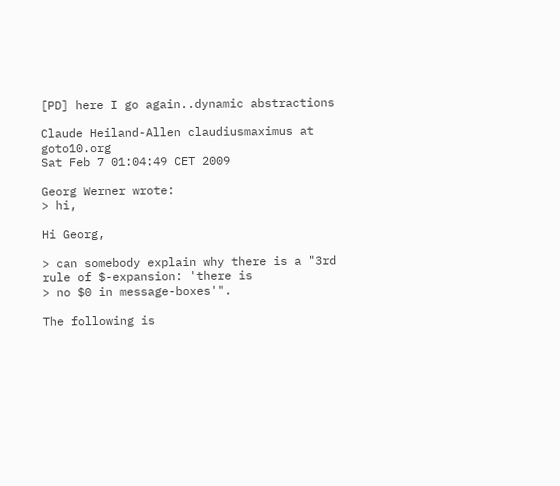[PD] here I go again..dynamic abstractions

Claude Heiland-Allen claudiusmaximus at goto10.org
Sat Feb 7 01:04:49 CET 2009

Georg Werner wrote:
> hi,

Hi Georg,

> can somebody explain why there is a "3rd rule of $-expansion: 'there is
> no $0 in message-boxes'".

The following is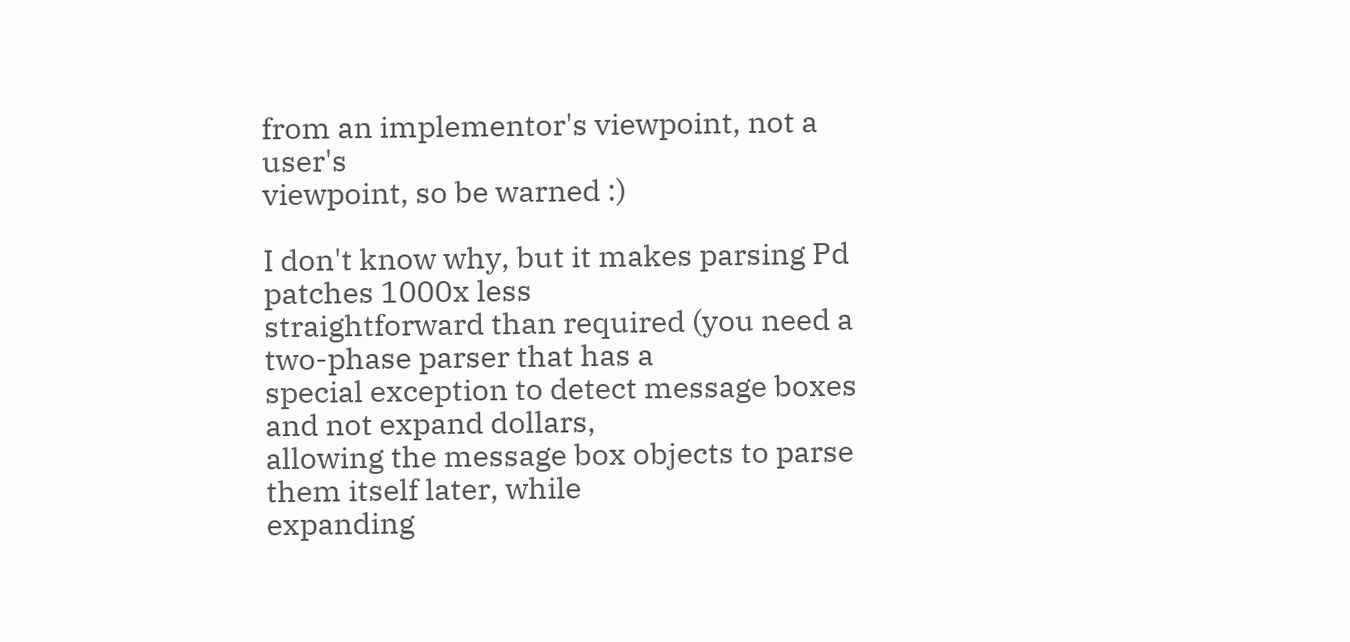from an implementor's viewpoint, not a user's
viewpoint, so be warned :)

I don't know why, but it makes parsing Pd patches 1000x less
straightforward than required (you need a two-phase parser that has a
special exception to detect message boxes and not expand dollars,
allowing the message box objects to parse them itself later, while
expanding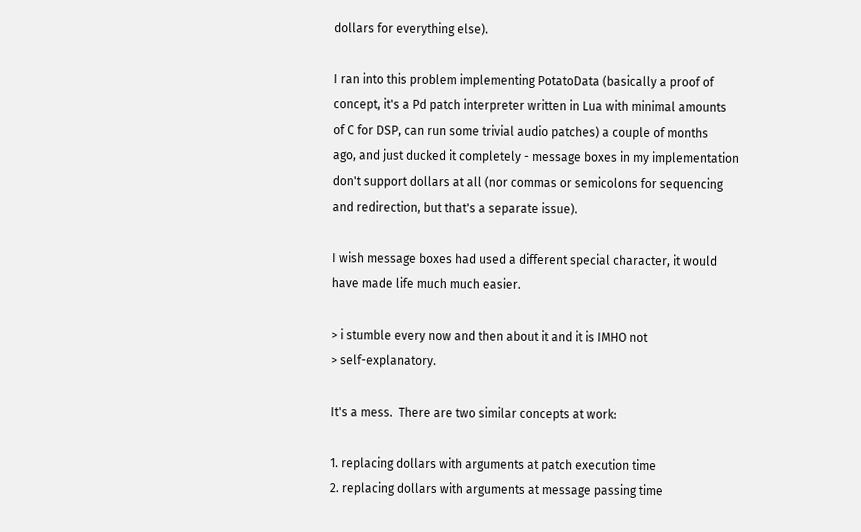dollars for everything else).

I ran into this problem implementing PotatoData (basically a proof of
concept, it's a Pd patch interpreter written in Lua with minimal amounts
of C for DSP, can run some trivial audio patches) a couple of months
ago, and just ducked it completely - message boxes in my implementation
don't support dollars at all (nor commas or semicolons for sequencing
and redirection, but that's a separate issue).

I wish message boxes had used a different special character, it would
have made life much much easier.

> i stumble every now and then about it and it is IMHO not
> self-explanatory.

It's a mess.  There are two similar concepts at work:

1. replacing dollars with arguments at patch execution time
2. replacing dollars with arguments at message passing time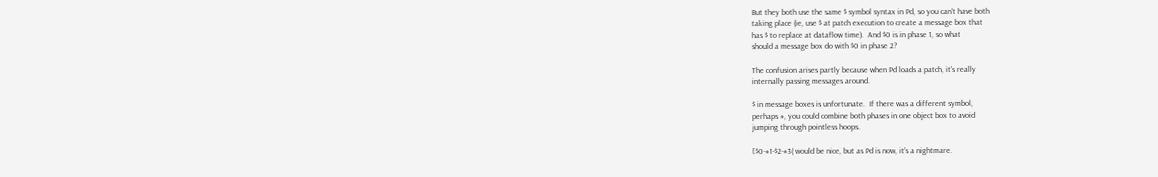But they both use the same $ symbol syntax in Pd, so you can't have both
taking place (ie, use $ at patch execution to create a message box that
has $ to replace at dataflow time).  And $0 is in phase 1, so what
should a message box do with $0 in phase 2?

The confusion arises partly because when Pd loads a patch, it's really
internally passing messages around.

$ in message boxes is unfortunate.  If there was a different symbol,
perhaps #, you could combine both phases in one object box to avoid
jumping through pointless hoops.

[$0-#1-$2-#3( would be nice, but as Pd is now, it's a nightmare.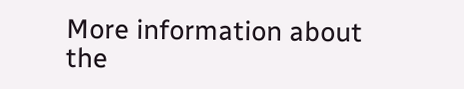More information about the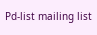Pd-list mailing list